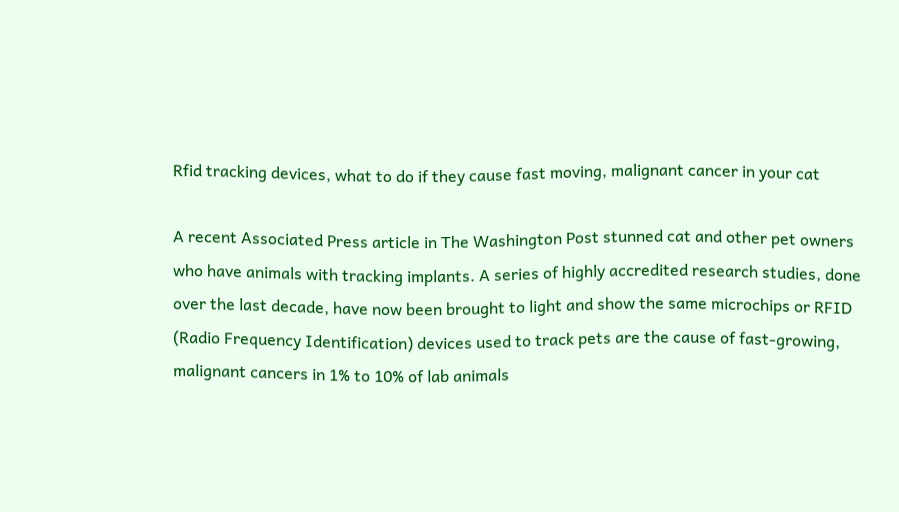Rfid tracking devices, what to do if they cause fast moving, malignant cancer in your cat

A recent Associated Press article in The Washington Post stunned cat and other pet owners who have animals with tracking implants. A series of highly accredited research studies, done over the last decade, have now been brought to light and show the same microchips or RFID (Radio Frequency Identification) devices used to track pets are the cause of fast-growing, malignant cancers in 1% to 10% of lab animals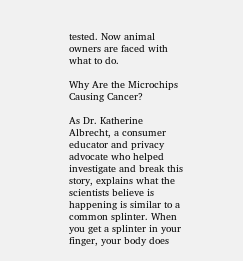tested. Now animal owners are faced with what to do.

Why Are the Microchips Causing Cancer?

As Dr. Katherine Albrecht, a consumer educator and privacy advocate who helped investigate and break this story, explains what the scientists believe is happening is similar to a common splinter. When you get a splinter in your finger, your body does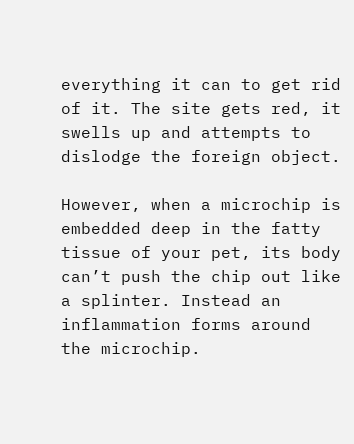everything it can to get rid of it. The site gets red, it swells up and attempts to dislodge the foreign object.

However, when a microchip is embedded deep in the fatty tissue of your pet, its body can’t push the chip out like a splinter. Instead an inflammation forms around the microchip.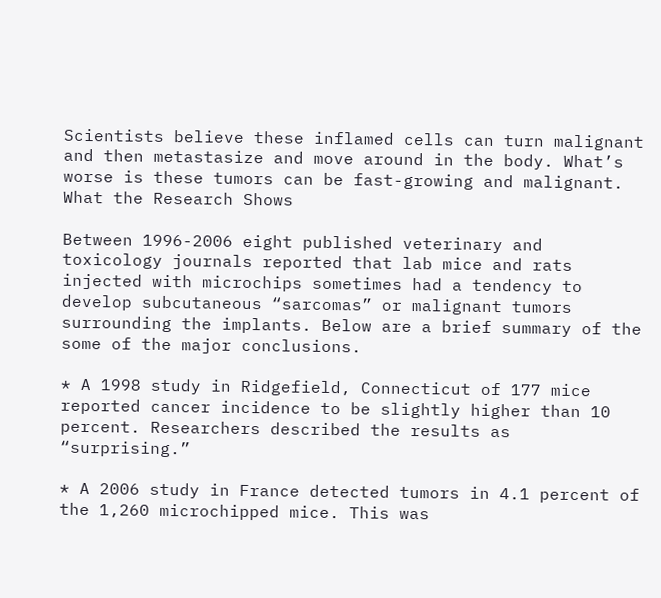Scientists believe these inflamed cells can turn malignant and then metastasize and move around in the body. What’s worse is these tumors can be fast-growing and malignant. What the Research Shows

Between 1996-2006 eight published veterinary and toxicology journals reported that lab mice and rats injected with microchips sometimes had a tendency to develop subcutaneous “sarcomas” or malignant tumors surrounding the implants. Below are a brief summary of the some of the major conclusions.

* A 1998 study in Ridgefield, Connecticut of 177 mice reported cancer incidence to be slightly higher than 10 percent. Researchers described the results as “surprising.”

* A 2006 study in France detected tumors in 4.1 percent of the 1,260 microchipped mice. This was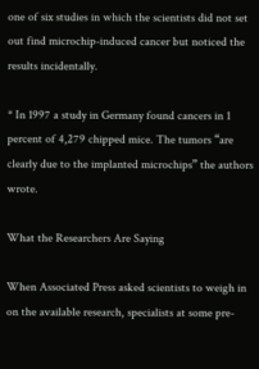one of six studies in which the scientists did not set out find microchip-induced cancer but noticed the results incidentally.

* In 1997 a study in Germany found cancers in 1 percent of 4,279 chipped mice. The tumors “are clearly due to the implanted microchips” the authors wrote.

What the Researchers Are Saying

When Associated Press asked scientists to weigh in on the available research, specialists at some pre-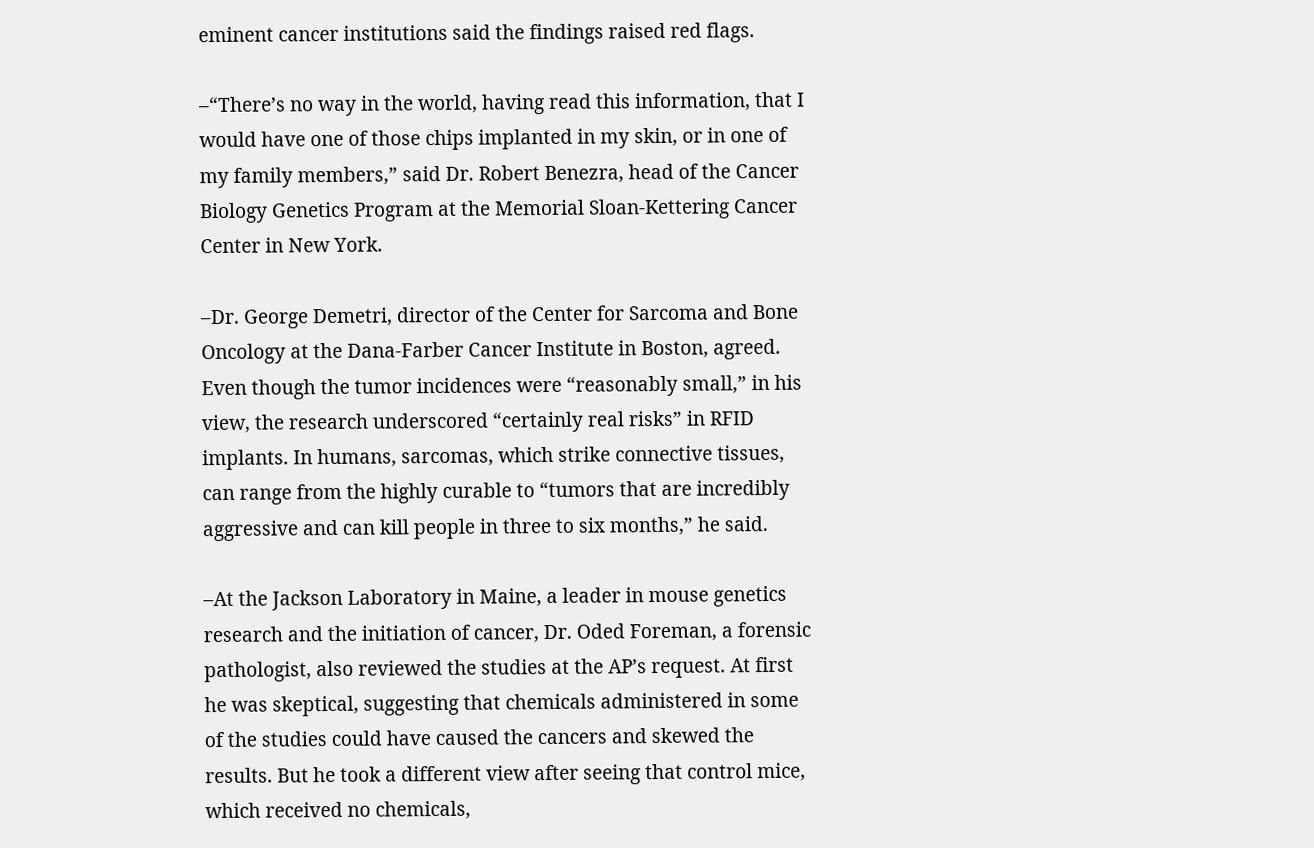eminent cancer institutions said the findings raised red flags.

–“There’s no way in the world, having read this information, that I would have one of those chips implanted in my skin, or in one of my family members,” said Dr. Robert Benezra, head of the Cancer Biology Genetics Program at the Memorial Sloan-Kettering Cancer Center in New York.

–Dr. George Demetri, director of the Center for Sarcoma and Bone Oncology at the Dana-Farber Cancer Institute in Boston, agreed. Even though the tumor incidences were “reasonably small,” in his view, the research underscored “certainly real risks” in RFID implants. In humans, sarcomas, which strike connective tissues, can range from the highly curable to “tumors that are incredibly aggressive and can kill people in three to six months,” he said.

–At the Jackson Laboratory in Maine, a leader in mouse genetics research and the initiation of cancer, Dr. Oded Foreman, a forensic pathologist, also reviewed the studies at the AP’s request. At first he was skeptical, suggesting that chemicals administered in some of the studies could have caused the cancers and skewed the results. But he took a different view after seeing that control mice, which received no chemicals,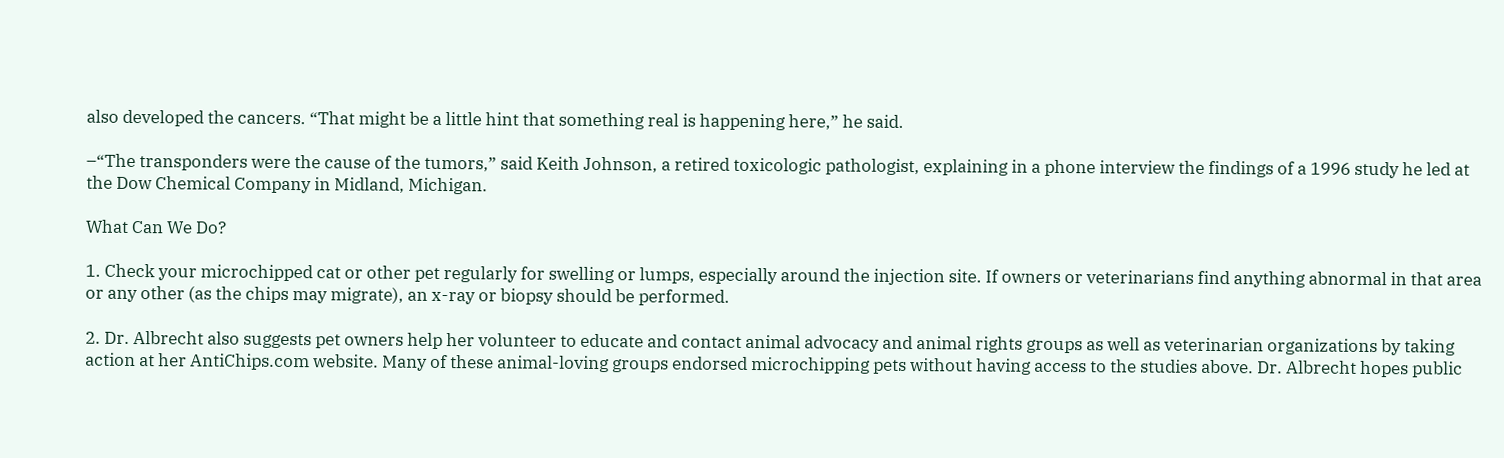also developed the cancers. “That might be a little hint that something real is happening here,” he said.

–“The transponders were the cause of the tumors,” said Keith Johnson, a retired toxicologic pathologist, explaining in a phone interview the findings of a 1996 study he led at the Dow Chemical Company in Midland, Michigan.

What Can We Do?

1. Check your microchipped cat or other pet regularly for swelling or lumps, especially around the injection site. If owners or veterinarians find anything abnormal in that area or any other (as the chips may migrate), an x-ray or biopsy should be performed.

2. Dr. Albrecht also suggests pet owners help her volunteer to educate and contact animal advocacy and animal rights groups as well as veterinarian organizations by taking action at her AntiChips.com website. Many of these animal-loving groups endorsed microchipping pets without having access to the studies above. Dr. Albrecht hopes public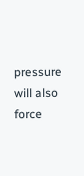pressure will also force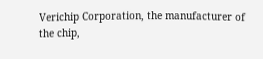Verichip Corporation, the manufacturer of the chip,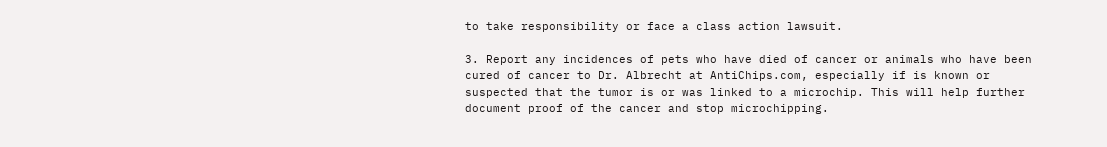to take responsibility or face a class action lawsuit.

3. Report any incidences of pets who have died of cancer or animals who have been cured of cancer to Dr. Albrecht at AntiChips.com, especially if is known or suspected that the tumor is or was linked to a microchip. This will help further document proof of the cancer and stop microchipping.